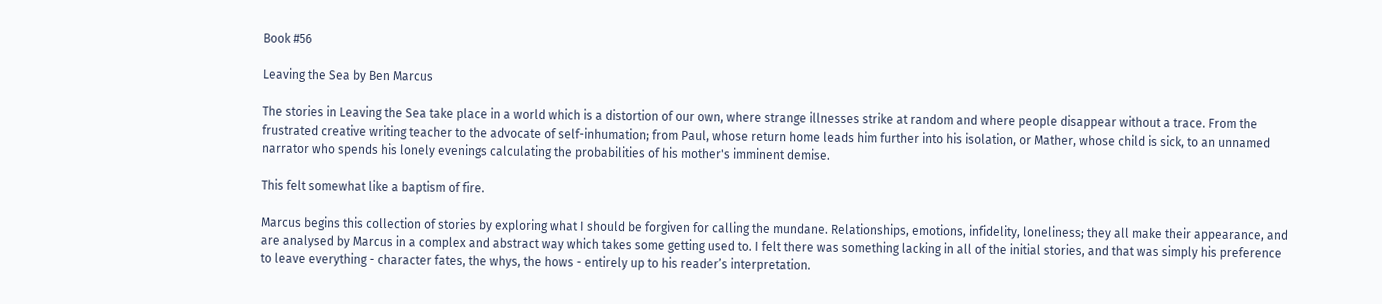Book #56

Leaving the Sea by Ben Marcus

The stories in Leaving the Sea take place in a world which is a distortion of our own, where strange illnesses strike at random and where people disappear without a trace. From the frustrated creative writing teacher to the advocate of self-inhumation; from Paul, whose return home leads him further into his isolation, or Mather, whose child is sick, to an unnamed narrator who spends his lonely evenings calculating the probabilities of his mother's imminent demise.

This felt somewhat like a baptism of fire.

Marcus begins this collection of stories by exploring what I should be forgiven for calling the mundane. Relationships, emotions, infidelity, loneliness; they all make their appearance, and are analysed by Marcus in a complex and abstract way which takes some getting used to. I felt there was something lacking in all of the initial stories, and that was simply his preference to leave everything - character fates, the whys, the hows - entirely up to his reader’s interpretation.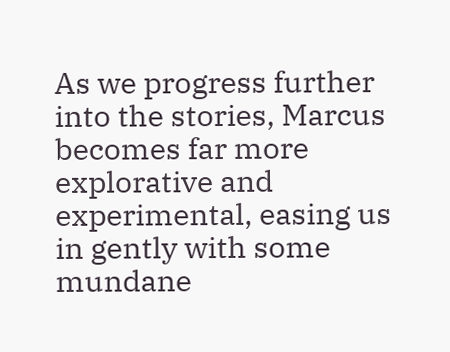As we progress further into the stories, Marcus becomes far more explorative and experimental, easing us in gently with some mundane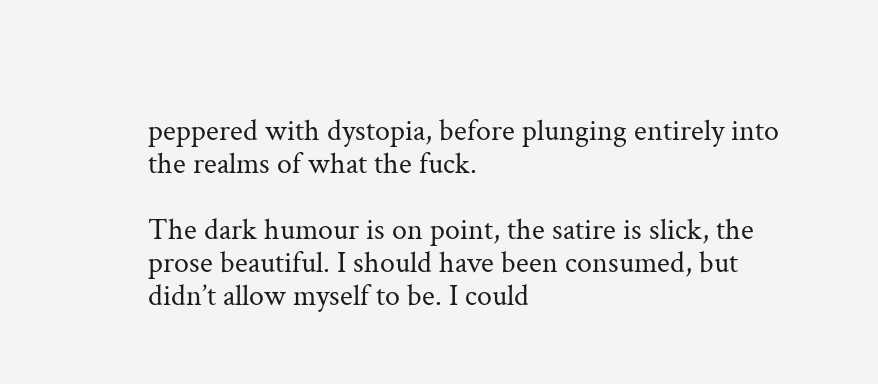peppered with dystopia, before plunging entirely into the realms of what the fuck.

The dark humour is on point, the satire is slick, the prose beautiful. I should have been consumed, but didn’t allow myself to be. I could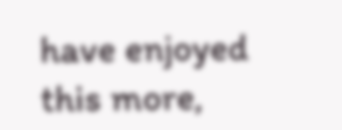have enjoyed this more,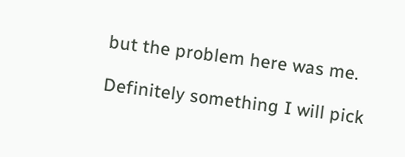but the problem here was me.

Definitely something I will pick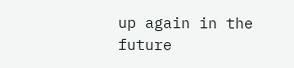up again in the future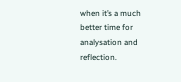when it’s a much better time for analysation and reflection.